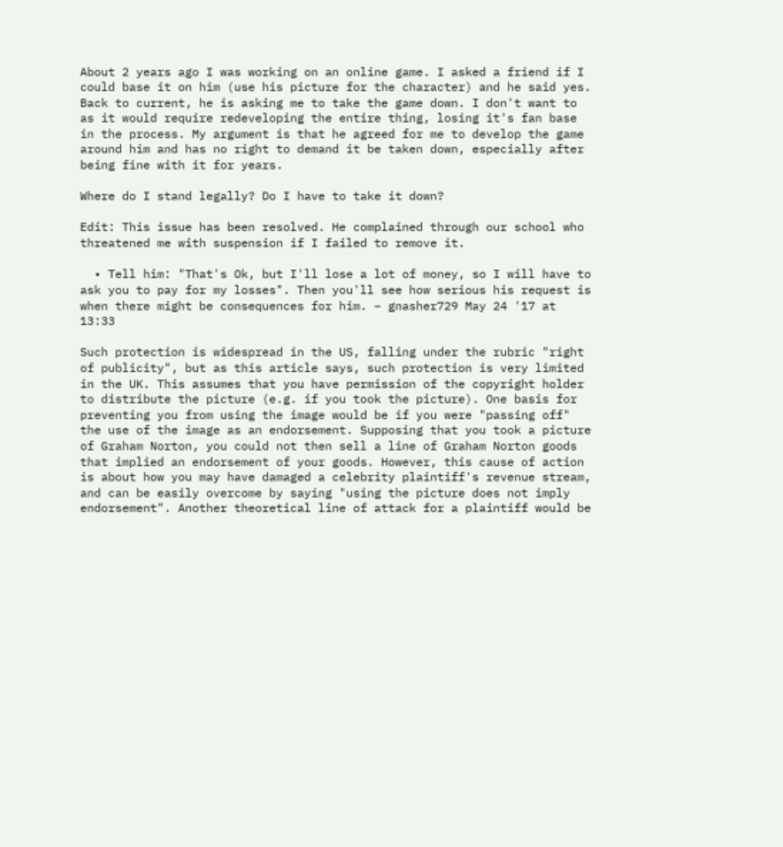About 2 years ago I was working on an online game. I asked a friend if I could base it on him (use his picture for the character) and he said yes. Back to current, he is asking me to take the game down. I don't want to as it would require redeveloping the entire thing, losing it's fan base in the process. My argument is that he agreed for me to develop the game around him and has no right to demand it be taken down, especially after being fine with it for years.

Where do I stand legally? Do I have to take it down?

Edit: This issue has been resolved. He complained through our school who threatened me with suspension if I failed to remove it.

  • Tell him: "That's Ok, but I'll lose a lot of money, so I will have to ask you to pay for my losses". Then you'll see how serious his request is when there might be consequences for him. – gnasher729 May 24 '17 at 13:33

Such protection is widespread in the US, falling under the rubric "right of publicity", but as this article says, such protection is very limited in the UK. This assumes that you have permission of the copyright holder to distribute the picture (e.g. if you took the picture). One basis for preventing you from using the image would be if you were "passing off" the use of the image as an endorsement. Supposing that you took a picture of Graham Norton, you could not then sell a line of Graham Norton goods that implied an endorsement of your goods. However, this cause of action is about how you may have damaged a celebrity plaintiff's revenue stream, and can be easily overcome by saying "using the picture does not imply endorsement". Another theoretical line of attack for a plaintiff would be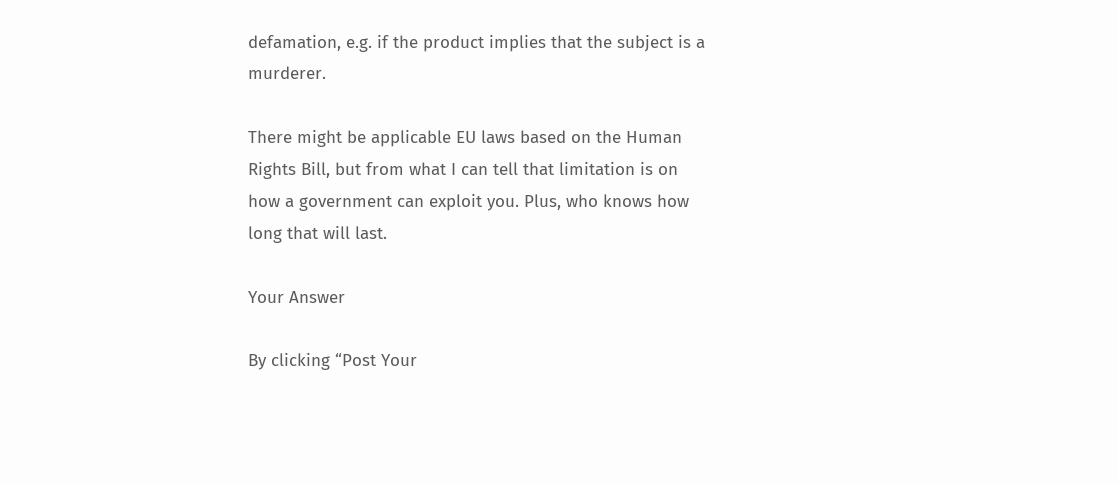defamation, e.g. if the product implies that the subject is a murderer.

There might be applicable EU laws based on the Human Rights Bill, but from what I can tell that limitation is on how a government can exploit you. Plus, who knows how long that will last.

Your Answer

By clicking “Post Your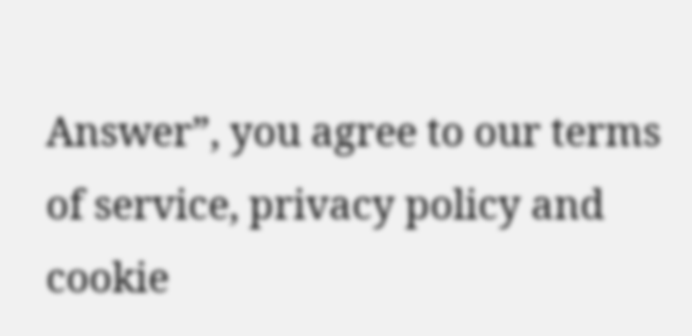Answer”, you agree to our terms of service, privacy policy and cookie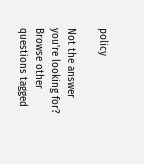policy

Not the answer you're looking for? Browse other questions tagged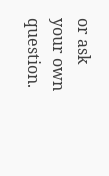or ask your own question.